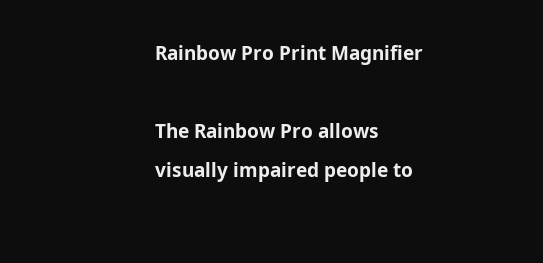Rainbow Pro Print Magnifier

The Rainbow Pro allows visually impaired people to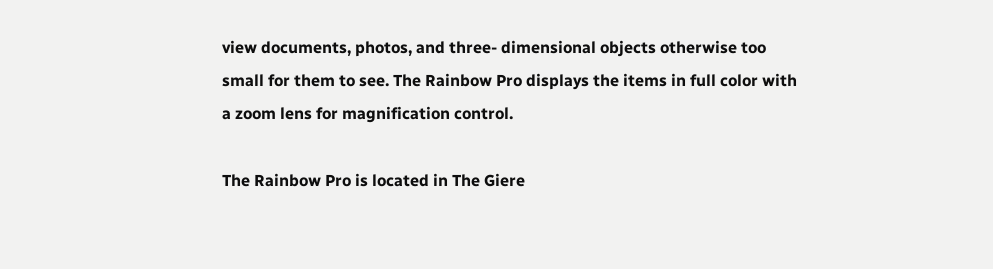view documents, photos, and three- dimensional objects otherwise too small for them to see. The Rainbow Pro displays the items in full color with a zoom lens for magnification control.

The Rainbow Pro is located in The Giere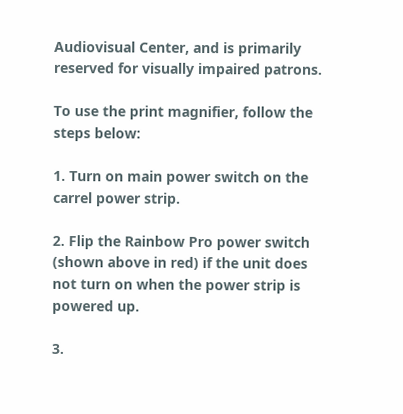Audiovisual Center, and is primarily reserved for visually impaired patrons.

To use the print magnifier, follow the steps below:

1. Turn on main power switch on the carrel power strip.

2. Flip the Rainbow Pro power switch (shown above in red) if the unit does not turn on when the power strip is powered up.

3.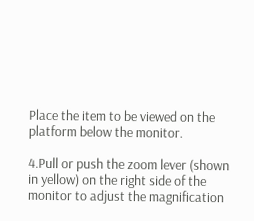Place the item to be viewed on the platform below the monitor.

4.Pull or push the zoom lever (shown in yellow) on the right side of the monitor to adjust the magnification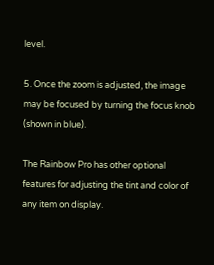level.

5. Once the zoom is adjusted, the image may be focused by turning the focus knob (shown in blue).

The Rainbow Pro has other optional features for adjusting the tint and color of any item on display.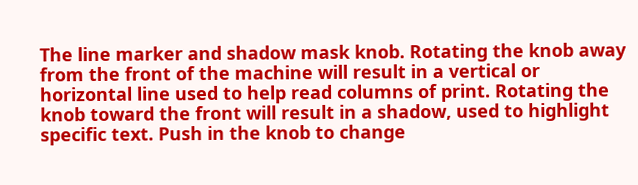The line marker and shadow mask knob. Rotating the knob away from the front of the machine will result in a vertical or horizontal line used to help read columns of print. Rotating the knob toward the front will result in a shadow, used to highlight specific text. Push in the knob to change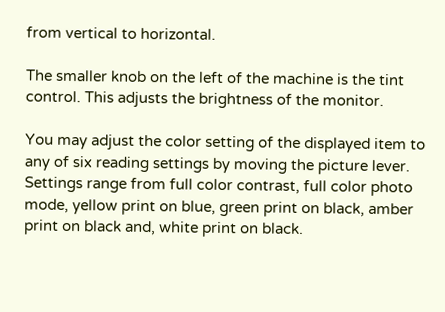from vertical to horizontal.

The smaller knob on the left of the machine is the tint control. This adjusts the brightness of the monitor.

You may adjust the color setting of the displayed item to any of six reading settings by moving the picture lever. Settings range from full color contrast, full color photo mode, yellow print on blue, green print on black, amber print on black and, white print on black.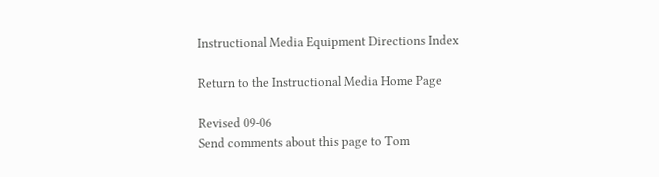Instructional Media Equipment Directions Index

Return to the Instructional Media Home Page

Revised 09-06
Send comments about this page to Tom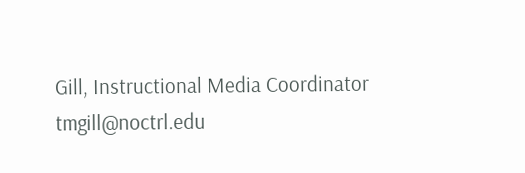Gill, Instructional Media Coordinator tmgill@noctrl.edu